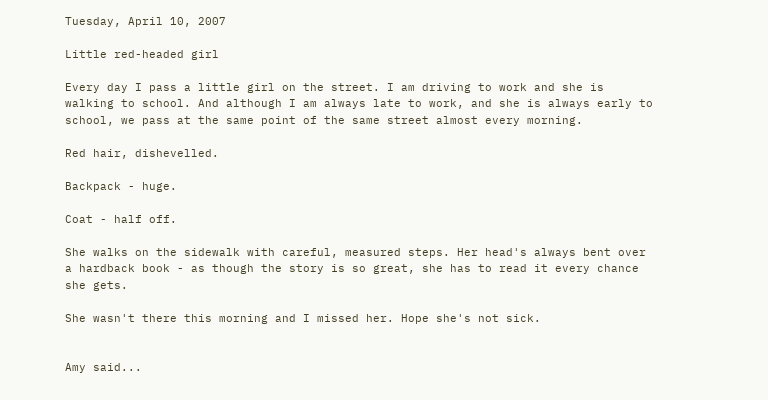Tuesday, April 10, 2007

Little red-headed girl

Every day I pass a little girl on the street. I am driving to work and she is walking to school. And although I am always late to work, and she is always early to school, we pass at the same point of the same street almost every morning.

Red hair, dishevelled.

Backpack - huge.

Coat - half off.

She walks on the sidewalk with careful, measured steps. Her head's always bent over a hardback book - as though the story is so great, she has to read it every chance she gets.

She wasn't there this morning and I missed her. Hope she's not sick.


Amy said...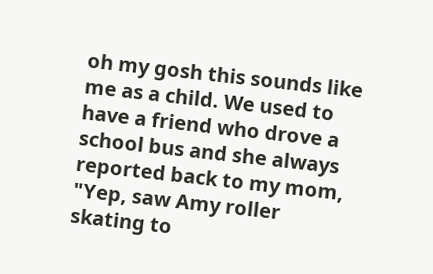oh my gosh this sounds like me as a child. We used to have a friend who drove a school bus and she always reported back to my mom, "Yep, saw Amy roller skating to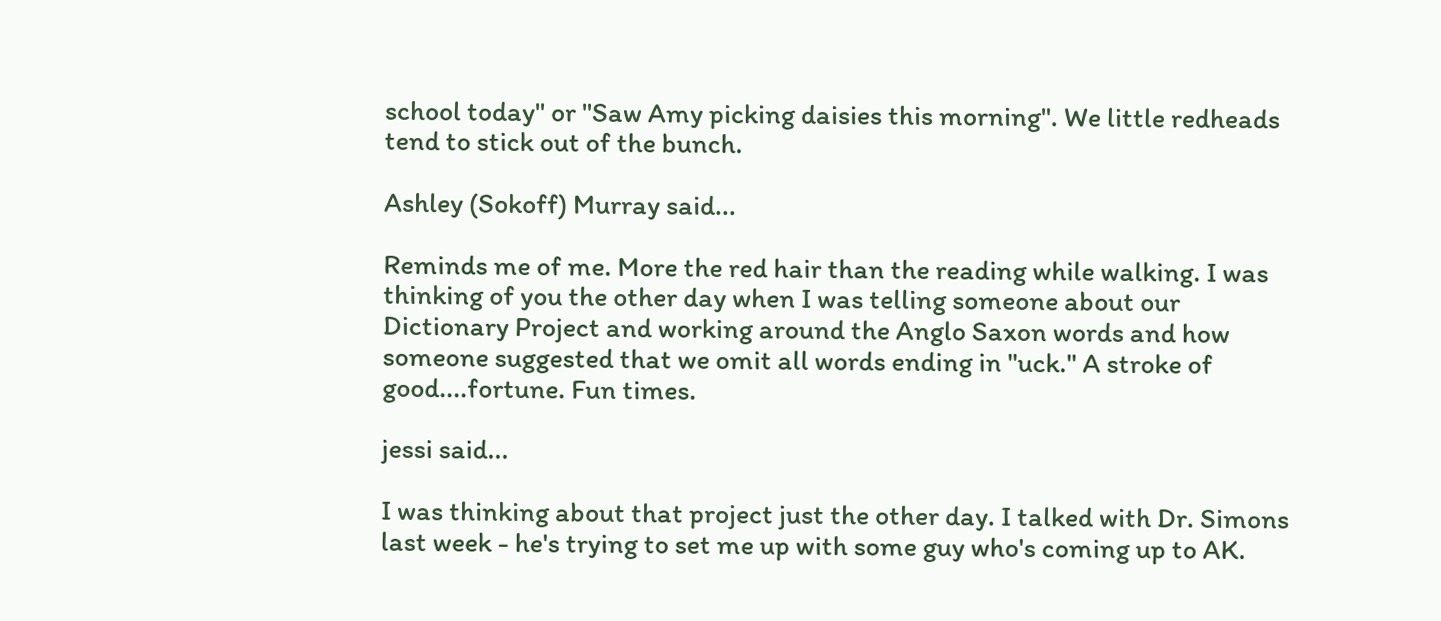school today" or "Saw Amy picking daisies this morning". We little redheads tend to stick out of the bunch.

Ashley (Sokoff) Murray said...

Reminds me of me. More the red hair than the reading while walking. I was thinking of you the other day when I was telling someone about our Dictionary Project and working around the Anglo Saxon words and how someone suggested that we omit all words ending in "uck." A stroke of good....fortune. Fun times.

jessi said...

I was thinking about that project just the other day. I talked with Dr. Simons last week - he's trying to set me up with some guy who's coming up to AK.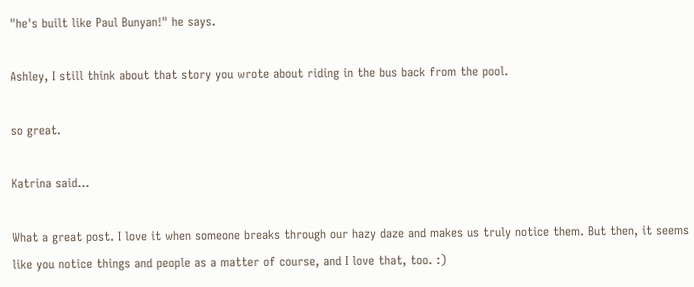"he's built like Paul Bunyan!" he says.

Ashley, I still think about that story you wrote about riding in the bus back from the pool.

so great.

Katrina said...

What a great post. I love it when someone breaks through our hazy daze and makes us truly notice them. But then, it seems like you notice things and people as a matter of course, and I love that, too. :)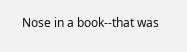Nose in a book--that was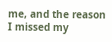me, and the reason I missed my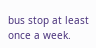bus stop at least once a week.